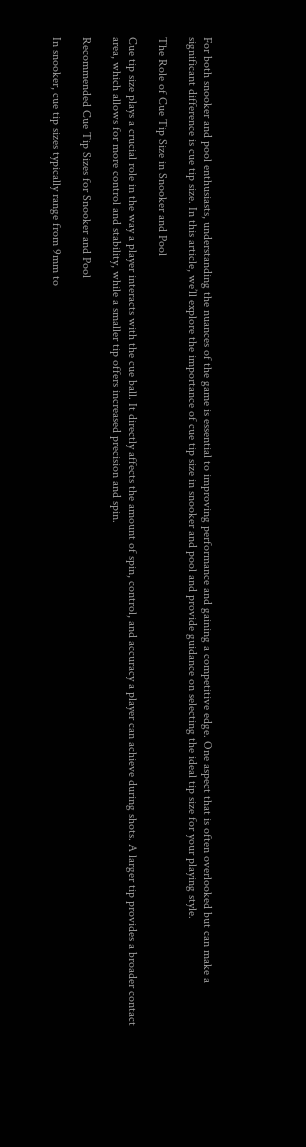For both snooker and pool enthusiasts, understanding the nuances of the game is essential to improving performance and gaining a competitive edge. One aspect that is often overlooked but can make a significant difference is cue tip size. In this article, we’ll explore the importance of cue tip size in snooker and pool and provide guidance on selecting the ideal tip size for your playing style.

The Role of Cue Tip Size in Snooker and Pool

Cue tip size plays a crucial role in the way a player interacts with the cue ball. It directly affects the amount of spin, control, and accuracy a player can achieve during shots. A larger tip provides a broader contact area, which allows for more control and stability, while a smaller tip offers increased precision and spin.

Recommended Cue Tip Sizes for Snooker and Pool

In snooker, cue tip sizes typically range from 9mm to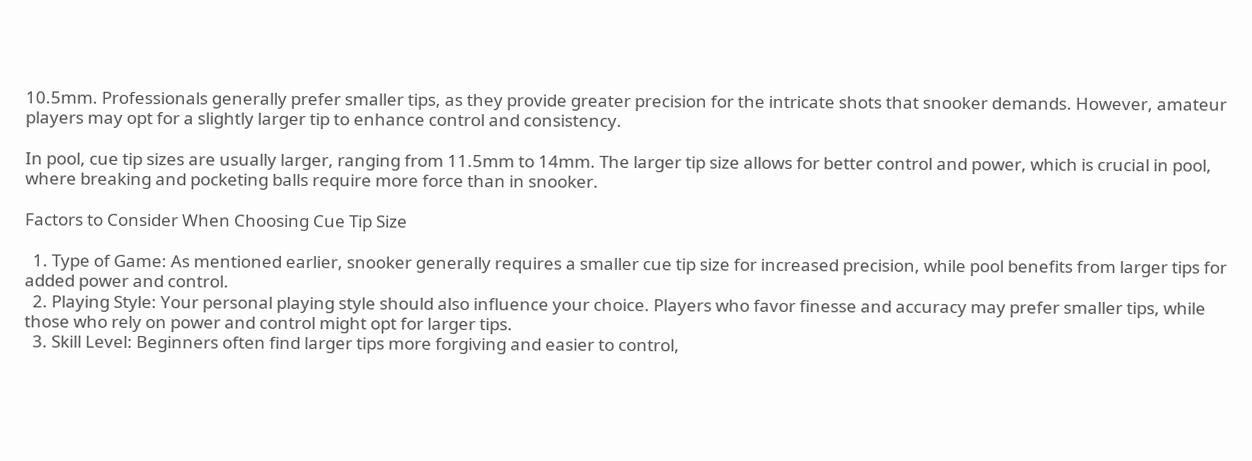10.5mm. Professionals generally prefer smaller tips, as they provide greater precision for the intricate shots that snooker demands. However, amateur players may opt for a slightly larger tip to enhance control and consistency.

In pool, cue tip sizes are usually larger, ranging from 11.5mm to 14mm. The larger tip size allows for better control and power, which is crucial in pool, where breaking and pocketing balls require more force than in snooker.

Factors to Consider When Choosing Cue Tip Size

  1. Type of Game: As mentioned earlier, snooker generally requires a smaller cue tip size for increased precision, while pool benefits from larger tips for added power and control.
  2. Playing Style: Your personal playing style should also influence your choice. Players who favor finesse and accuracy may prefer smaller tips, while those who rely on power and control might opt for larger tips.
  3. Skill Level: Beginners often find larger tips more forgiving and easier to control,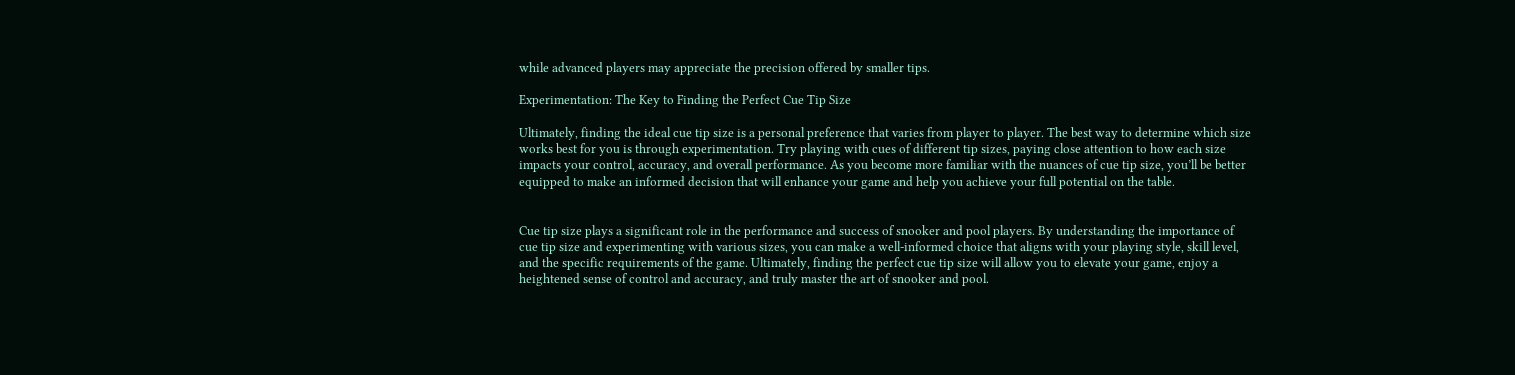while advanced players may appreciate the precision offered by smaller tips.

Experimentation: The Key to Finding the Perfect Cue Tip Size

Ultimately, finding the ideal cue tip size is a personal preference that varies from player to player. The best way to determine which size works best for you is through experimentation. Try playing with cues of different tip sizes, paying close attention to how each size impacts your control, accuracy, and overall performance. As you become more familiar with the nuances of cue tip size, you’ll be better equipped to make an informed decision that will enhance your game and help you achieve your full potential on the table.


Cue tip size plays a significant role in the performance and success of snooker and pool players. By understanding the importance of cue tip size and experimenting with various sizes, you can make a well-informed choice that aligns with your playing style, skill level, and the specific requirements of the game. Ultimately, finding the perfect cue tip size will allow you to elevate your game, enjoy a heightened sense of control and accuracy, and truly master the art of snooker and pool.